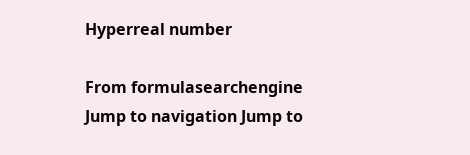Hyperreal number

From formulasearchengine
Jump to navigation Jump to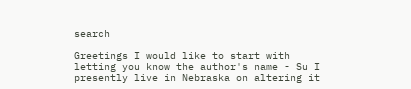search

Greetings I would like to start with letting you know the author's name - Su I presently live in Nebraska on altering it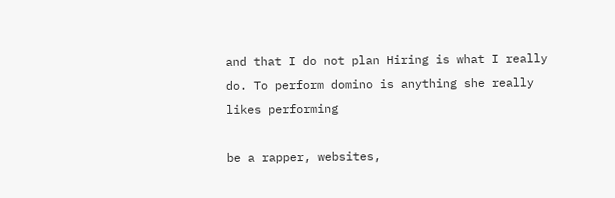and that I do not plan Hiring is what I really do. To perform domino is anything she really likes performing

be a rapper, websites,